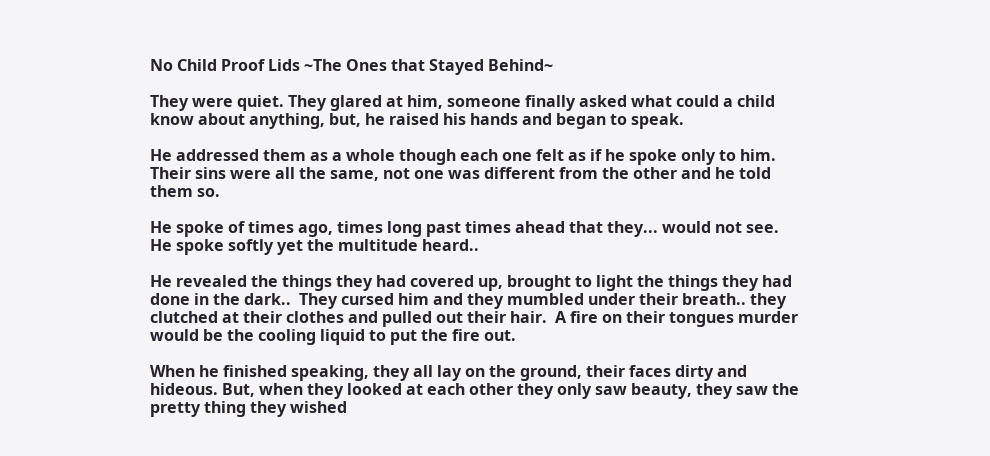No Child Proof Lids ~The Ones that Stayed Behind~

They were quiet. They glared at him, someone finally asked what could a child know about anything, but, he raised his hands and began to speak.

He addressed them as a whole though each one felt as if he spoke only to him.  Their sins were all the same, not one was different from the other and he told them so.

He spoke of times ago, times long past times ahead that they... would not see.  He spoke softly yet the multitude heard..

He revealed the things they had covered up, brought to light the things they had done in the dark..  They cursed him and they mumbled under their breath.. they clutched at their clothes and pulled out their hair.  A fire on their tongues murder would be the cooling liquid to put the fire out.

When he finished speaking, they all lay on the ground, their faces dirty and hideous. But, when they looked at each other they only saw beauty, they saw the pretty thing they wished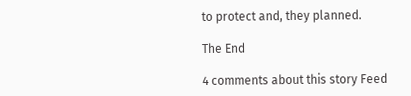to protect and, they planned.

The End

4 comments about this story Feed